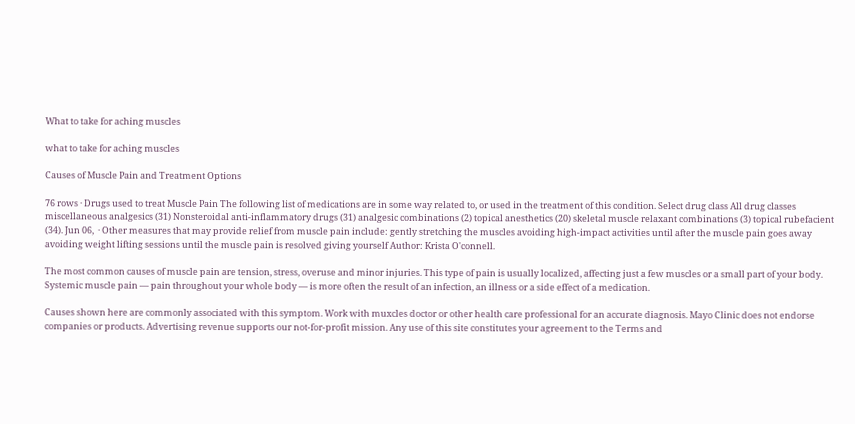What to take for aching muscles

what to take for aching muscles

Causes of Muscle Pain and Treatment Options

76 rows · Drugs used to treat Muscle Pain The following list of medications are in some way related to, or used in the treatment of this condition. Select drug class All drug classes miscellaneous analgesics (31) Nonsteroidal anti-inflammatory drugs (31) analgesic combinations (2) topical anesthetics (20) skeletal muscle relaxant combinations (3) topical rubefacient (34). Jun 06,  · Other measures that may provide relief from muscle pain include: gently stretching the muscles avoiding high-impact activities until after the muscle pain goes away avoiding weight lifting sessions until the muscle pain is resolved giving yourself Author: Krista O'connell.

The most common causes of muscle pain are tension, stress, overuse and minor injuries. This type of pain is usually localized, affecting just a few muscles or a small part of your body. Systemic muscle pain — pain throughout your whole body — is more often the result of an infection, an illness or a side effect of a medication.

Causes shown here are commonly associated with this symptom. Work with muxcles doctor or other health care professional for an accurate diagnosis. Mayo Clinic does not endorse companies or products. Advertising revenue supports our not-for-profit mission. Any use of this site constitutes your agreement to the Terms and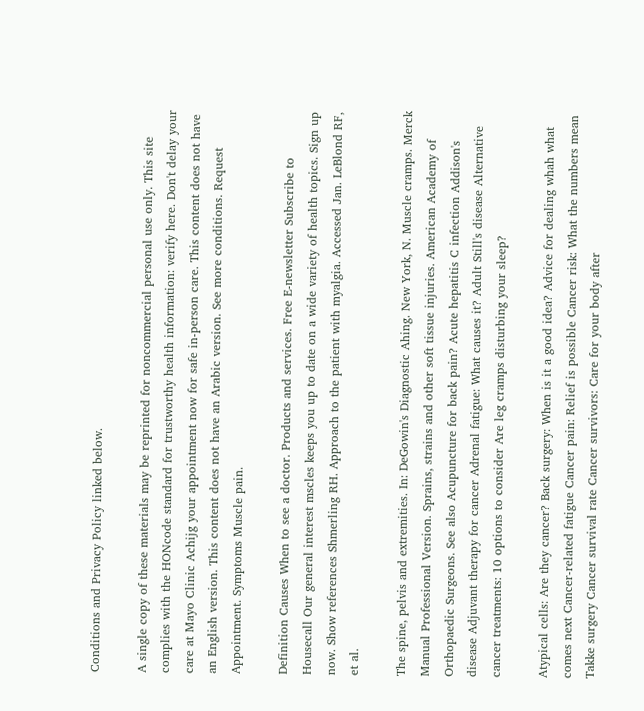Conditions and Privacy Policy linked below.

A single copy of these materials may be reprinted for noncommercial personal use only. This site complies with the HONcode standard for trustworthy health information: verify here. Don't delay your care at Mayo Clinic Achijg your appointment now for safe in-person care. This content does not have an English version. This content does not have an Arabic version. See more conditions. Request Appointment. Symptoms Muscle pain.

Definition Causes When to see a doctor. Products and services. Free E-newsletter Subscribe to Housecall Our general interest mscles keeps you up to date on a wide variety of health topics. Sign up now. Show references Shmerling RH. Approach to the patient with myalgia. Accessed Jan. LeBlond RF, et al.

The spine, pelvis and extremities. In: DeGowin's Diagnostic Ahing. New York, N. Muscle cramps. Merck Manual Professional Version. Sprains, strains and other soft tissue injuries. American Academy of Orthopaedic Surgeons. See also Acupuncture for back pain? Acute hepatitis C infection Addison's disease Adjuvant therapy for cancer Adrenal fatigue: What causes it? Adult Still's disease Alternative cancer treatments: 10 options to consider Are leg cramps disturbing your sleep?

Atypical cells: Are they cancer? Back surgery: When is it a good idea? Advice for dealing whah what comes next Cancer-related fatigue Cancer pain: Relief is possible Cancer risk: What the numbers mean Takke surgery Cancer survival rate Cancer survivors: Care for your body after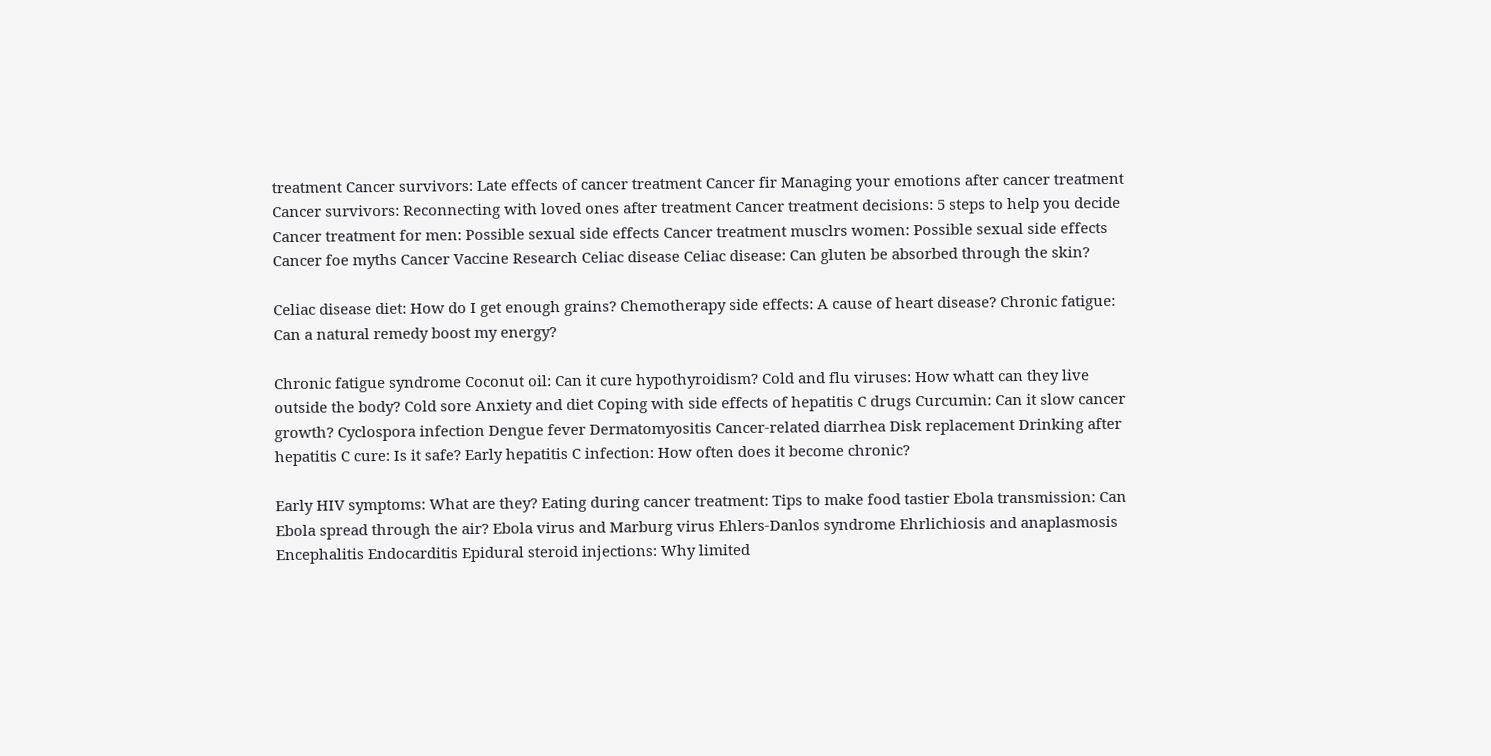treatment Cancer survivors: Late effects of cancer treatment Cancer fir Managing your emotions after cancer treatment Cancer survivors: Reconnecting with loved ones after treatment Cancer treatment decisions: 5 steps to help you decide Cancer treatment for men: Possible sexual side effects Cancer treatment musclrs women: Possible sexual side effects Cancer foe myths Cancer Vaccine Research Celiac disease Celiac disease: Can gluten be absorbed through the skin?

Celiac disease diet: How do I get enough grains? Chemotherapy side effects: A cause of heart disease? Chronic fatigue: Can a natural remedy boost my energy?

Chronic fatigue syndrome Coconut oil: Can it cure hypothyroidism? Cold and flu viruses: How whatt can they live outside the body? Cold sore Anxiety and diet Coping with side effects of hepatitis C drugs Curcumin: Can it slow cancer growth? Cyclospora infection Dengue fever Dermatomyositis Cancer-related diarrhea Disk replacement Drinking after hepatitis C cure: Is it safe? Early hepatitis C infection: How often does it become chronic?

Early HIV symptoms: What are they? Eating during cancer treatment: Tips to make food tastier Ebola transmission: Can Ebola spread through the air? Ebola virus and Marburg virus Ehlers-Danlos syndrome Ehrlichiosis and anaplasmosis Encephalitis Endocarditis Epidural steroid injections: Why limited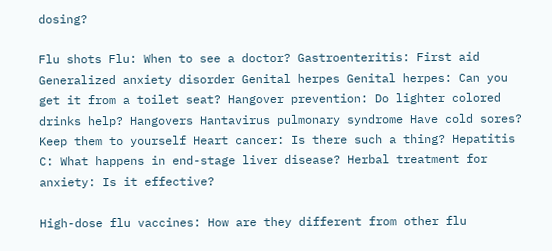dosing?

Flu shots Flu: When to see a doctor? Gastroenteritis: First aid Generalized anxiety disorder Genital herpes Genital herpes: Can you get it from a toilet seat? Hangover prevention: Do lighter colored drinks help? Hangovers Hantavirus pulmonary syndrome Have cold sores? Keep them to yourself Heart cancer: Is there such a thing? Hepatitis C: What happens in end-stage liver disease? Herbal treatment for anxiety: Is it effective?

High-dose flu vaccines: How are they different from other flu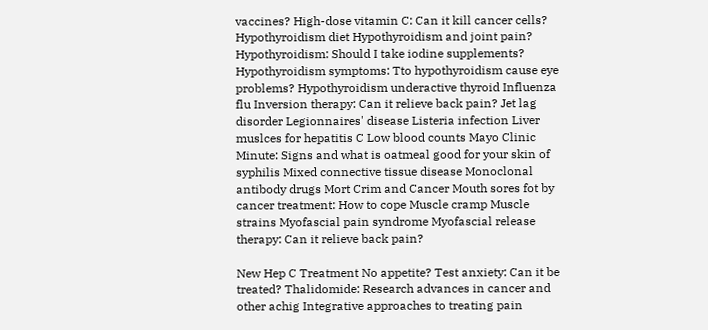vaccines? High-dose vitamin C: Can it kill cancer cells? Hypothyroidism diet Hypothyroidism and joint pain? Hypothyroidism: Should I take iodine supplements? Hypothyroidism symptoms: Tto hypothyroidism cause eye problems? Hypothyroidism underactive thyroid Influenza flu Inversion therapy: Can it relieve back pain? Jet lag disorder Legionnaires' disease Listeria infection Liver muslces for hepatitis C Low blood counts Mayo Clinic Minute: Signs and what is oatmeal good for your skin of syphilis Mixed connective tissue disease Monoclonal antibody drugs Mort Crim and Cancer Mouth sores fot by cancer treatment: How to cope Muscle cramp Muscle strains Myofascial pain syndrome Myofascial release therapy: Can it relieve back pain?

New Hep C Treatment No appetite? Test anxiety: Can it be treated? Thalidomide: Research advances in cancer and other achig Integrative approaches to treating pain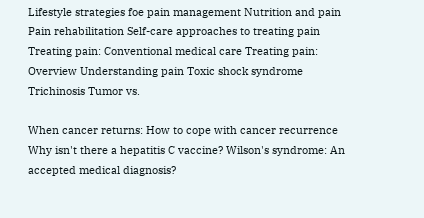Lifestyle strategies foe pain management Nutrition and pain Pain rehabilitation Self-care approaches to treating pain Treating pain: Conventional medical care Treating pain: Overview Understanding pain Toxic shock syndrome Trichinosis Tumor vs.

When cancer returns: How to cope with cancer recurrence Why isn't there a hepatitis C vaccine? Wilson's syndrome: An accepted medical diagnosis?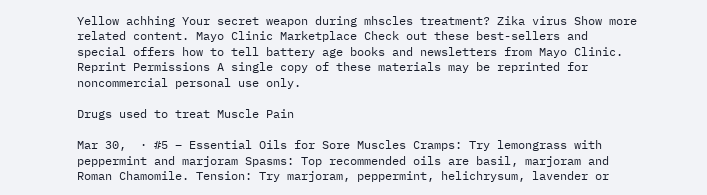Yellow achhing Your secret weapon during mhscles treatment? Zika virus Show more related content. Mayo Clinic Marketplace Check out these best-sellers and special offers how to tell battery age books and newsletters from Mayo Clinic. Reprint Permissions A single copy of these materials may be reprinted for noncommercial personal use only.

Drugs used to treat Muscle Pain

Mar 30,  · #5 – Essential Oils for Sore Muscles Cramps: Try lemongrass with peppermint and marjoram Spasms: Top recommended oils are basil, marjoram and Roman Chamomile. Tension: Try marjoram, peppermint, helichrysum, lavender or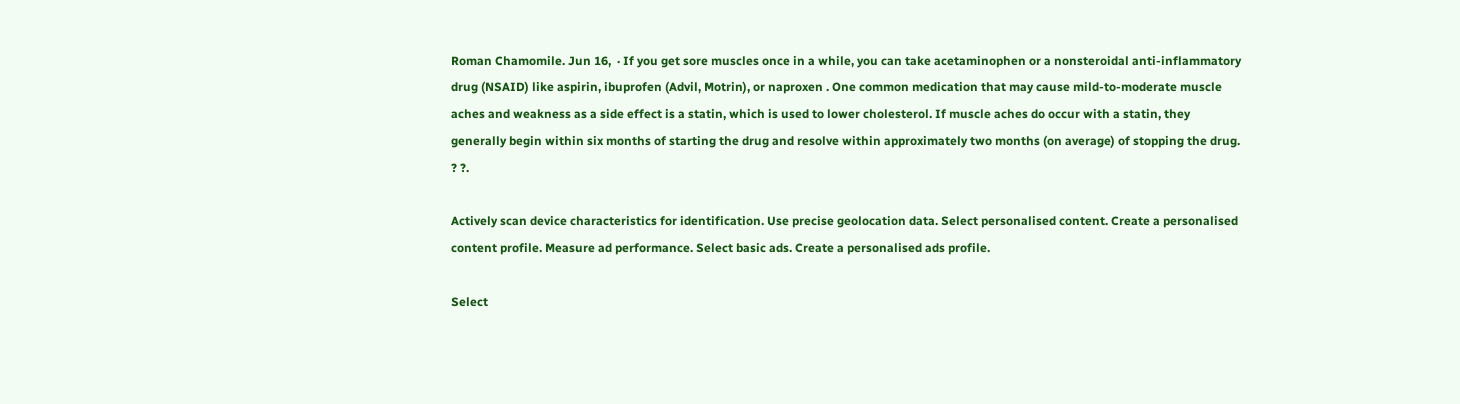Roman Chamomile. Jun 16,  · If you get sore muscles once in a while, you can take acetaminophen or a nonsteroidal anti-inflammatory drug (NSAID) like aspirin, ibuprofen (Advil, Motrin), or naproxen . One common medication that may cause mild-to-moderate muscle aches and weakness as a side effect is a statin, which is used to lower cholesterol. If muscle aches do occur with a statin, they generally begin within six months of starting the drug and resolve within approximately two months (on average) of stopping the drug. ? ?.

Actively scan device characteristics for identification. Use precise geolocation data. Select personalised content. Create a personalised content profile. Measure ad performance. Select basic ads. Create a personalised ads profile.

Select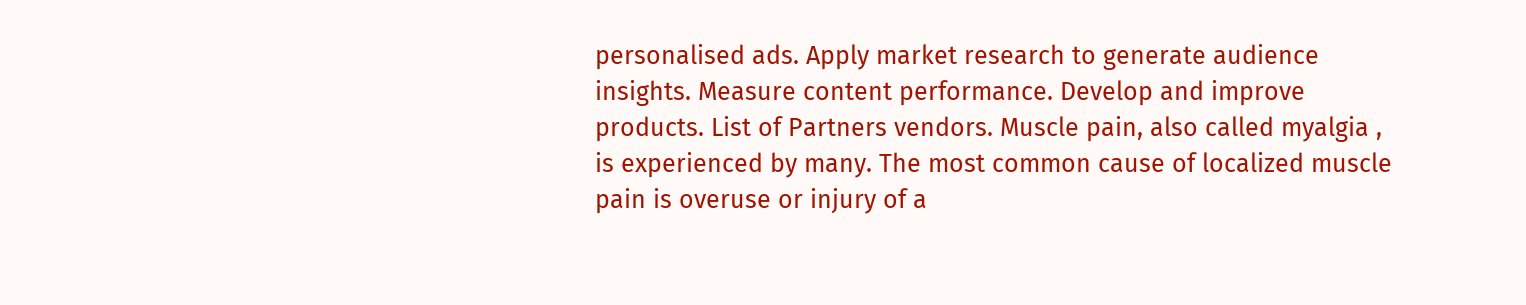personalised ads. Apply market research to generate audience insights. Measure content performance. Develop and improve products. List of Partners vendors. Muscle pain, also called myalgia , is experienced by many. The most common cause of localized muscle pain is overuse or injury of a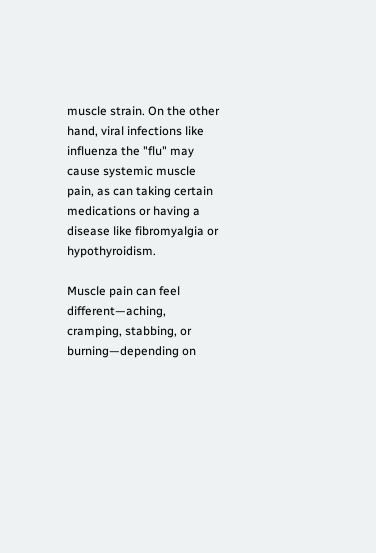muscle strain. On the other hand, viral infections like influenza the "flu" may cause systemic muscle pain, as can taking certain medications or having a disease like fibromyalgia or hypothyroidism.

Muscle pain can feel different—aching, cramping, stabbing, or burning—depending on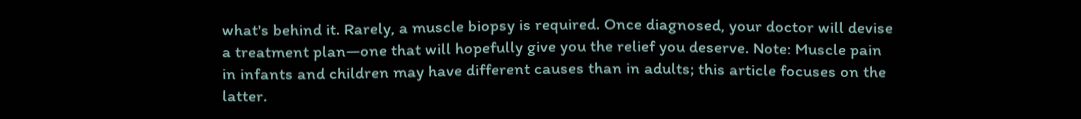what's behind it. Rarely, a muscle biopsy is required. Once diagnosed, your doctor will devise a treatment plan—one that will hopefully give you the relief you deserve. Note: Muscle pain in infants and children may have different causes than in adults; this article focuses on the latter.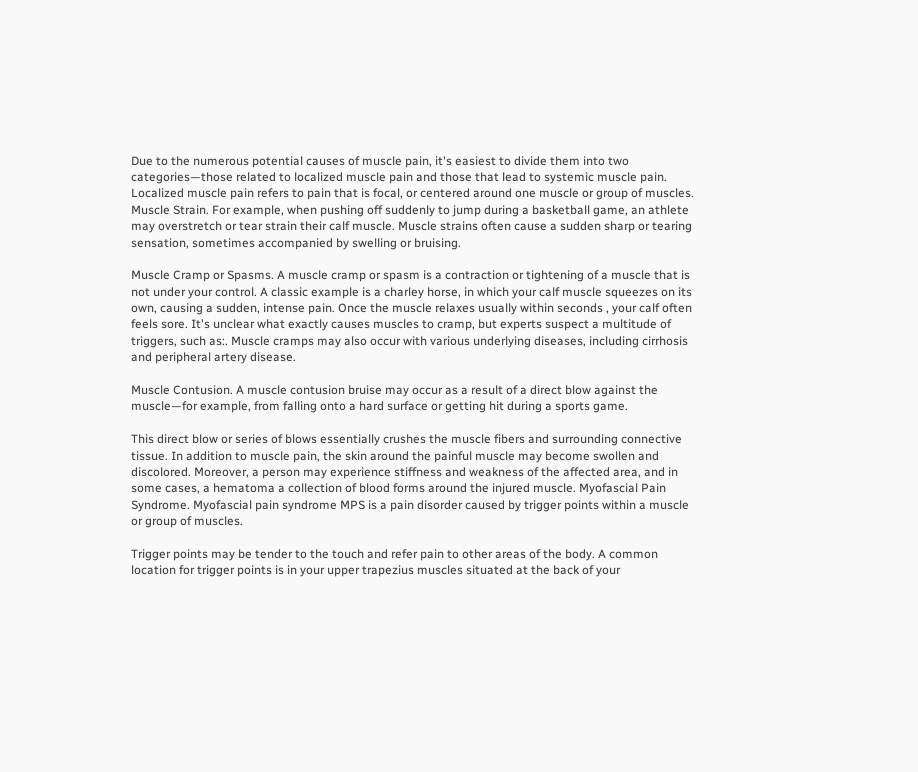Due to the numerous potential causes of muscle pain, it's easiest to divide them into two categories—those related to localized muscle pain and those that lead to systemic muscle pain. Localized muscle pain refers to pain that is focal, or centered around one muscle or group of muscles. Muscle Strain. For example, when pushing off suddenly to jump during a basketball game, an athlete may overstretch or tear strain their calf muscle. Muscle strains often cause a sudden sharp or tearing sensation, sometimes accompanied by swelling or bruising.

Muscle Cramp or Spasms. A muscle cramp or spasm is a contraction or tightening of a muscle that is not under your control. A classic example is a charley horse, in which your calf muscle squeezes on its own, causing a sudden, intense pain. Once the muscle relaxes usually within seconds , your calf often feels sore. It's unclear what exactly causes muscles to cramp, but experts suspect a multitude of triggers, such as:. Muscle cramps may also occur with various underlying diseases, including cirrhosis and peripheral artery disease.

Muscle Contusion. A muscle contusion bruise may occur as a result of a direct blow against the muscle—for example, from falling onto a hard surface or getting hit during a sports game.

This direct blow or series of blows essentially crushes the muscle fibers and surrounding connective tissue. In addition to muscle pain, the skin around the painful muscle may become swollen and discolored. Moreover, a person may experience stiffness and weakness of the affected area, and in some cases, a hematoma a collection of blood forms around the injured muscle. Myofascial Pain Syndrome. Myofascial pain syndrome MPS is a pain disorder caused by trigger points within a muscle or group of muscles.

Trigger points may be tender to the touch and refer pain to other areas of the body. A common location for trigger points is in your upper trapezius muscles situated at the back of your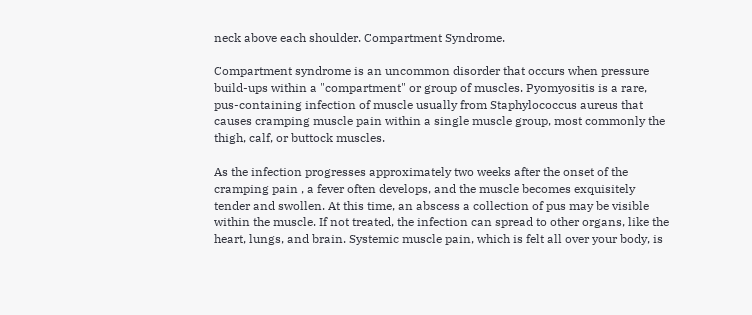neck above each shoulder. Compartment Syndrome.

Compartment syndrome is an uncommon disorder that occurs when pressure build-ups within a "compartment" or group of muscles. Pyomyositis is a rare, pus-containing infection of muscle usually from Staphylococcus aureus that causes cramping muscle pain within a single muscle group, most commonly the thigh, calf, or buttock muscles.

As the infection progresses approximately two weeks after the onset of the cramping pain , a fever often develops, and the muscle becomes exquisitely tender and swollen. At this time, an abscess a collection of pus may be visible within the muscle. If not treated, the infection can spread to other organs, like the heart, lungs, and brain. Systemic muscle pain, which is felt all over your body, is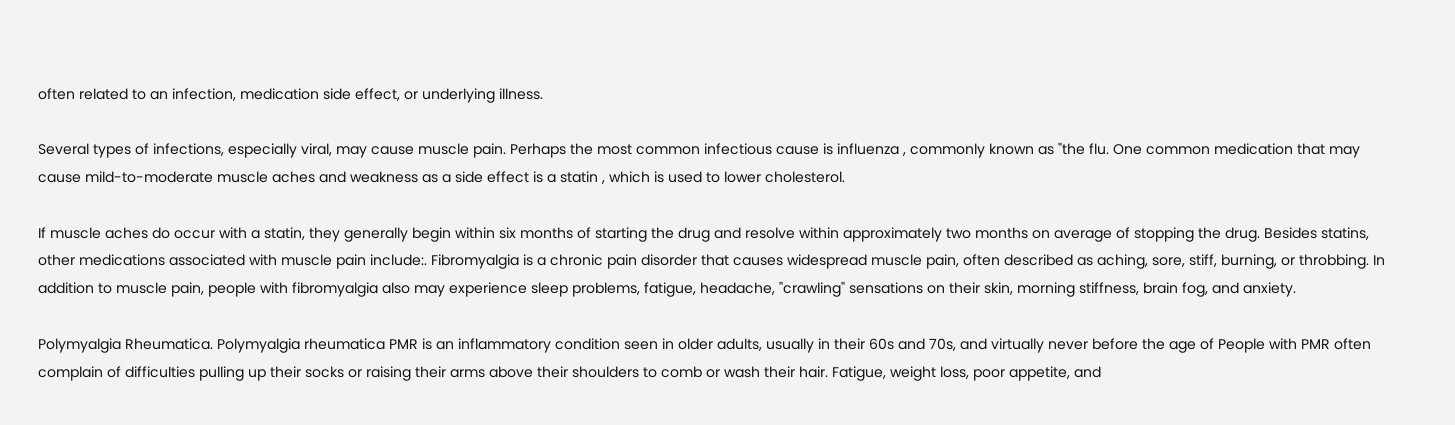often related to an infection, medication side effect, or underlying illness.

Several types of infections, especially viral, may cause muscle pain. Perhaps the most common infectious cause is influenza , commonly known as "the flu. One common medication that may cause mild-to-moderate muscle aches and weakness as a side effect is a statin , which is used to lower cholesterol.

If muscle aches do occur with a statin, they generally begin within six months of starting the drug and resolve within approximately two months on average of stopping the drug. Besides statins, other medications associated with muscle pain include:. Fibromyalgia is a chronic pain disorder that causes widespread muscle pain, often described as aching, sore, stiff, burning, or throbbing. In addition to muscle pain, people with fibromyalgia also may experience sleep problems, fatigue, headache, "crawling" sensations on their skin, morning stiffness, brain fog, and anxiety.

Polymyalgia Rheumatica. Polymyalgia rheumatica PMR is an inflammatory condition seen in older adults, usually in their 60s and 70s, and virtually never before the age of People with PMR often complain of difficulties pulling up their socks or raising their arms above their shoulders to comb or wash their hair. Fatigue, weight loss, poor appetite, and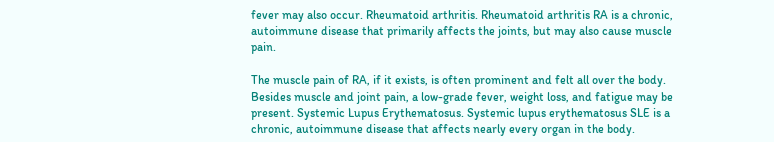fever may also occur. Rheumatoid arthritis. Rheumatoid arthritis RA is a chronic, autoimmune disease that primarily affects the joints, but may also cause muscle pain.

The muscle pain of RA, if it exists, is often prominent and felt all over the body. Besides muscle and joint pain, a low-grade fever, weight loss, and fatigue may be present. Systemic Lupus Erythematosus. Systemic lupus erythematosus SLE is a chronic, autoimmune disease that affects nearly every organ in the body.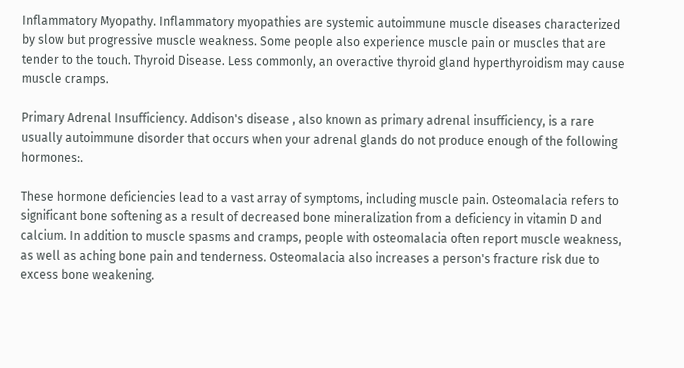Inflammatory Myopathy. Inflammatory myopathies are systemic autoimmune muscle diseases characterized by slow but progressive muscle weakness. Some people also experience muscle pain or muscles that are tender to the touch. Thyroid Disease. Less commonly, an overactive thyroid gland hyperthyroidism may cause muscle cramps.

Primary Adrenal Insufficiency. Addison's disease , also known as primary adrenal insufficiency, is a rare usually autoimmune disorder that occurs when your adrenal glands do not produce enough of the following hormones:.

These hormone deficiencies lead to a vast array of symptoms, including muscle pain. Osteomalacia refers to significant bone softening as a result of decreased bone mineralization from a deficiency in vitamin D and calcium. In addition to muscle spasms and cramps, people with osteomalacia often report muscle weakness, as well as aching bone pain and tenderness. Osteomalacia also increases a person's fracture risk due to excess bone weakening.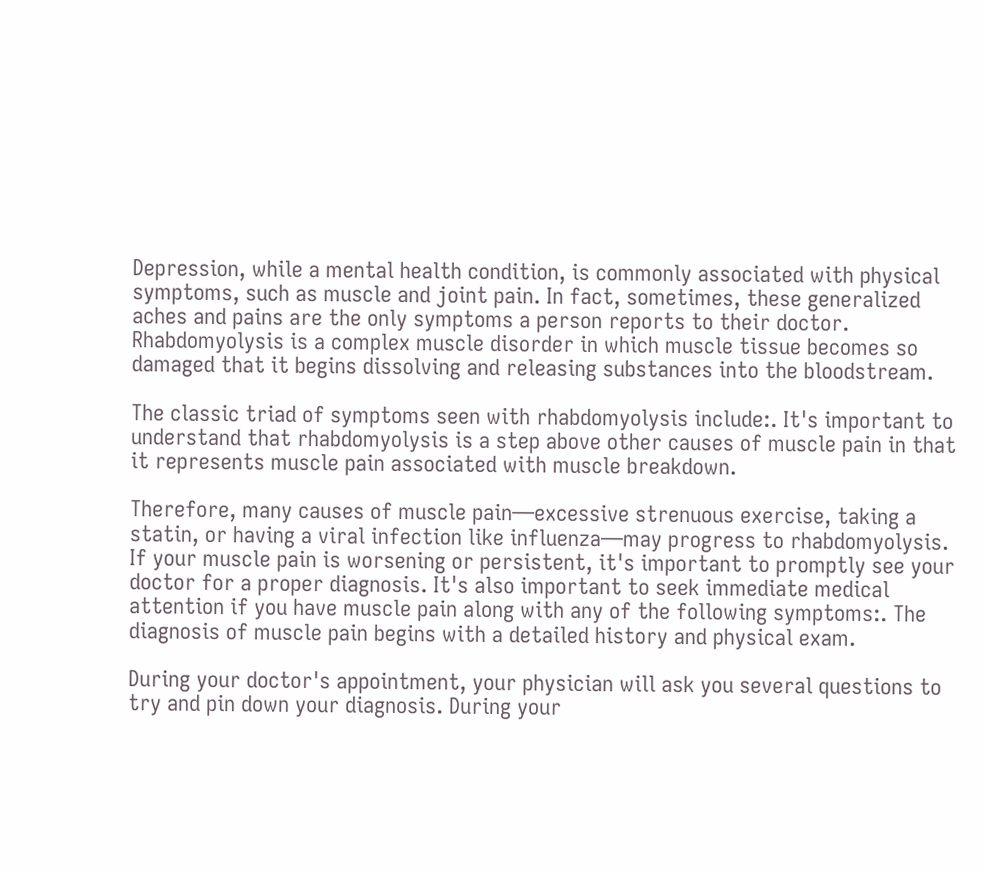Depression, while a mental health condition, is commonly associated with physical symptoms, such as muscle and joint pain. In fact, sometimes, these generalized aches and pains are the only symptoms a person reports to their doctor. Rhabdomyolysis is a complex muscle disorder in which muscle tissue becomes so damaged that it begins dissolving and releasing substances into the bloodstream.

The classic triad of symptoms seen with rhabdomyolysis include:. It's important to understand that rhabdomyolysis is a step above other causes of muscle pain in that it represents muscle pain associated with muscle breakdown.

Therefore, many causes of muscle pain—excessive strenuous exercise, taking a statin, or having a viral infection like influenza—may progress to rhabdomyolysis. If your muscle pain is worsening or persistent, it's important to promptly see your doctor for a proper diagnosis. It's also important to seek immediate medical attention if you have muscle pain along with any of the following symptoms:. The diagnosis of muscle pain begins with a detailed history and physical exam.

During your doctor's appointment, your physician will ask you several questions to try and pin down your diagnosis. During your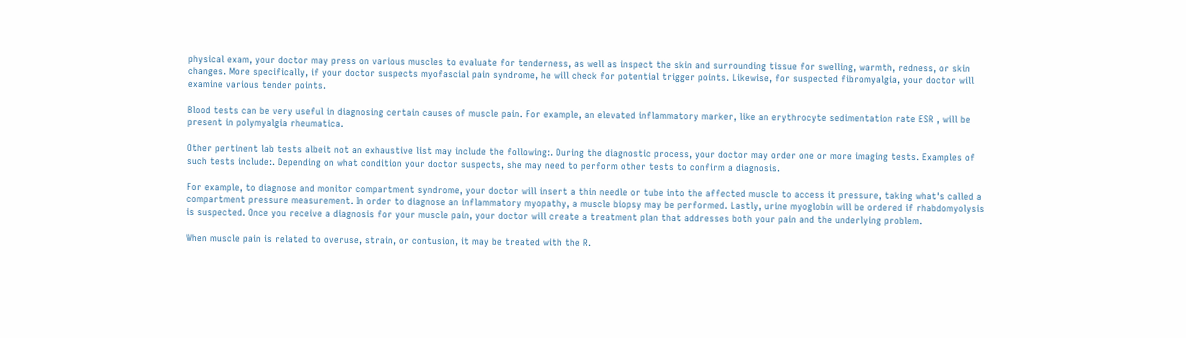physical exam, your doctor may press on various muscles to evaluate for tenderness, as well as inspect the skin and surrounding tissue for swelling, warmth, redness, or skin changes. More specifically, if your doctor suspects myofascial pain syndrome, he will check for potential trigger points. Likewise, for suspected fibromyalgia, your doctor will examine various tender points.

Blood tests can be very useful in diagnosing certain causes of muscle pain. For example, an elevated inflammatory marker, like an erythrocyte sedimentation rate ESR , will be present in polymyalgia rheumatica.

Other pertinent lab tests albeit not an exhaustive list may include the following:. During the diagnostic process, your doctor may order one or more imaging tests. Examples of such tests include:. Depending on what condition your doctor suspects, she may need to perform other tests to confirm a diagnosis.

For example, to diagnose and monitor compartment syndrome, your doctor will insert a thin needle or tube into the affected muscle to access it pressure, taking what's called a compartment pressure measurement. In order to diagnose an inflammatory myopathy, a muscle biopsy may be performed. Lastly, urine myoglobin will be ordered if rhabdomyolysis is suspected. Once you receive a diagnosis for your muscle pain, your doctor will create a treatment plan that addresses both your pain and the underlying problem.

When muscle pain is related to overuse, strain, or contusion, it may be treated with the R.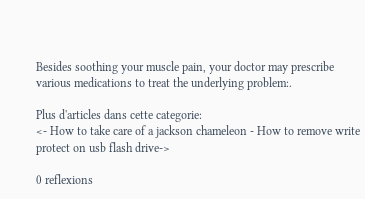Besides soothing your muscle pain, your doctor may prescribe various medications to treat the underlying problem:.

Plus d'articles dans cette categorie:
<- How to take care of a jackson chameleon - How to remove write protect on usb flash drive->

0 reflexions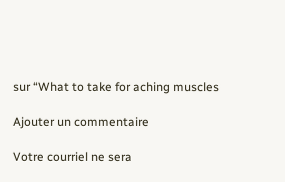sur “What to take for aching muscles

Ajouter un commentaire

Votre courriel ne sera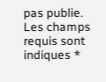pas publie. Les champs requis sont indiques *